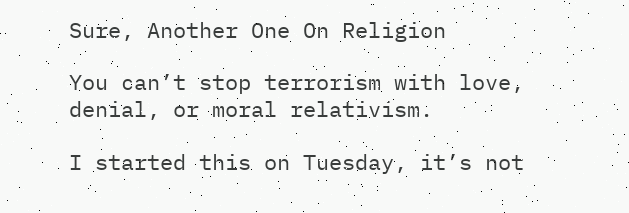Sure, Another One On Religion

You can’t stop terrorism with love, denial, or moral relativism.

I started this on Tuesday, it’s not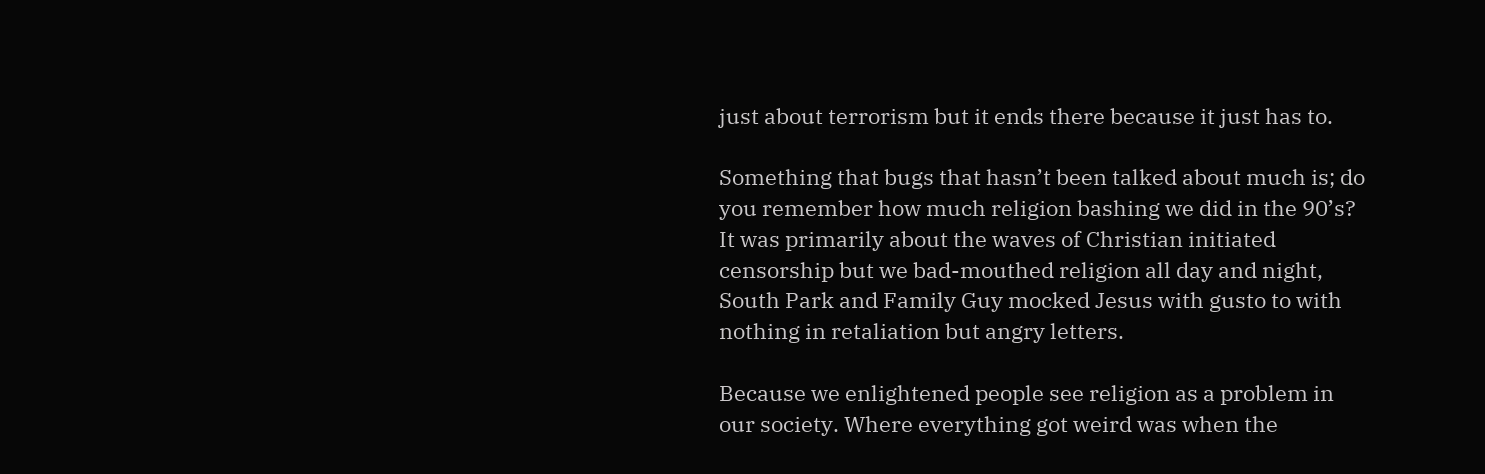just about terrorism but it ends there because it just has to.

Something that bugs that hasn’t been talked about much is; do you remember how much religion bashing we did in the 90’s? It was primarily about the waves of Christian initiated censorship but we bad-mouthed religion all day and night, South Park and Family Guy mocked Jesus with gusto to with nothing in retaliation but angry letters.

Because we enlightened people see religion as a problem in our society. Where everything got weird was when the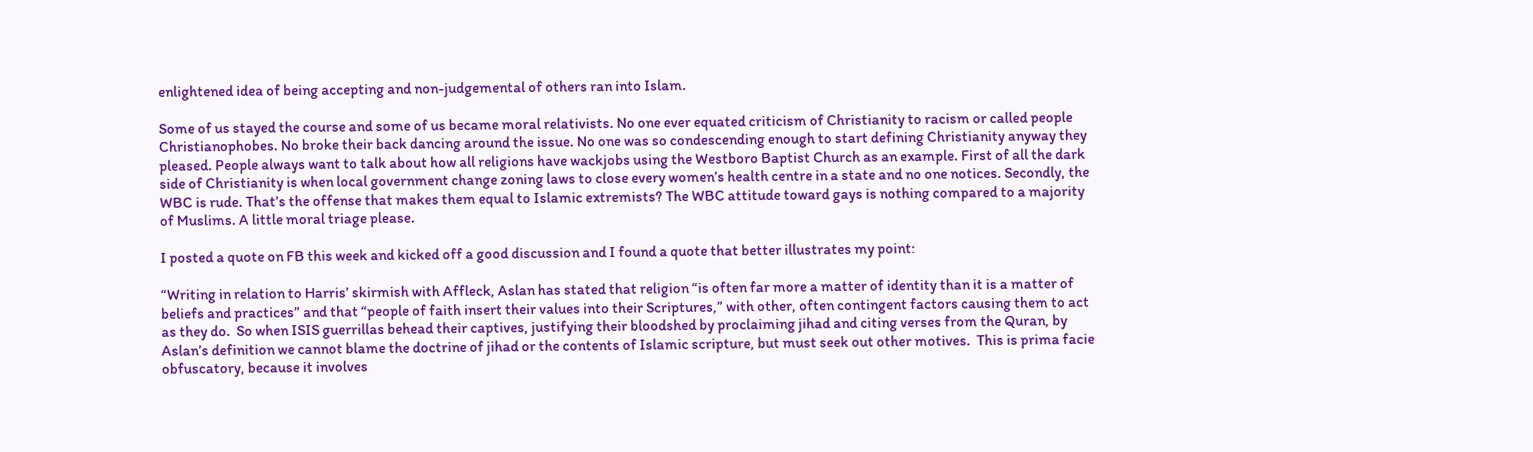enlightened idea of being accepting and non-judgemental of others ran into Islam.

Some of us stayed the course and some of us became moral relativists. No one ever equated criticism of Christianity to racism or called people Christianophobes. No broke their back dancing around the issue. No one was so condescending enough to start defining Christianity anyway they pleased. People always want to talk about how all religions have wackjobs using the Westboro Baptist Church as an example. First of all the dark side of Christianity is when local government change zoning laws to close every women’s health centre in a state and no one notices. Secondly, the WBC is rude. That’s the offense that makes them equal to Islamic extremists? The WBC attitude toward gays is nothing compared to a majority of Muslims. A little moral triage please.

I posted a quote on FB this week and kicked off a good discussion and I found a quote that better illustrates my point:

“Writing in relation to Harris’ skirmish with Affleck, Aslan has stated that religion “is often far more a matter of identity than it is a matter of beliefs and practices” and that “people of faith insert their values into their Scriptures,” with other, often contingent factors causing them to act as they do.  So when ISIS guerrillas behead their captives, justifying their bloodshed by proclaiming jihad and citing verses from the Quran, by Aslan’s definition we cannot blame the doctrine of jihad or the contents of Islamic scripture, but must seek out other motives.  This is prima facie obfuscatory, because it involves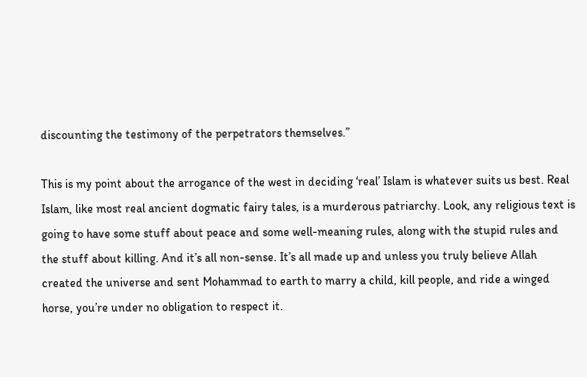discounting the testimony of the perpetrators themselves.”

This is my point about the arrogance of the west in deciding ‘real’ Islam is whatever suits us best. Real Islam, like most real ancient dogmatic fairy tales, is a murderous patriarchy. Look, any religious text is going to have some stuff about peace and some well-meaning rules, along with the stupid rules and the stuff about killing. And it’s all non-sense. It’s all made up and unless you truly believe Allah created the universe and sent Mohammad to earth to marry a child, kill people, and ride a winged horse, you’re under no obligation to respect it.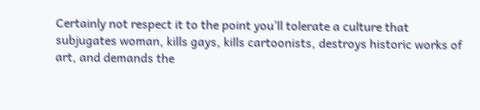Certainly not respect it to the point you’ll tolerate a culture that subjugates woman, kills gays, kills cartoonists, destroys historic works of art, and demands the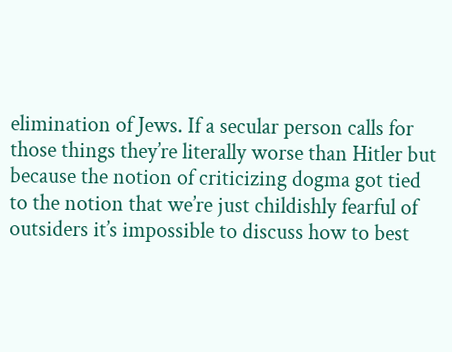elimination of Jews. If a secular person calls for those things they’re literally worse than Hitler but because the notion of criticizing dogma got tied to the notion that we’re just childishly fearful of outsiders it’s impossible to discuss how to best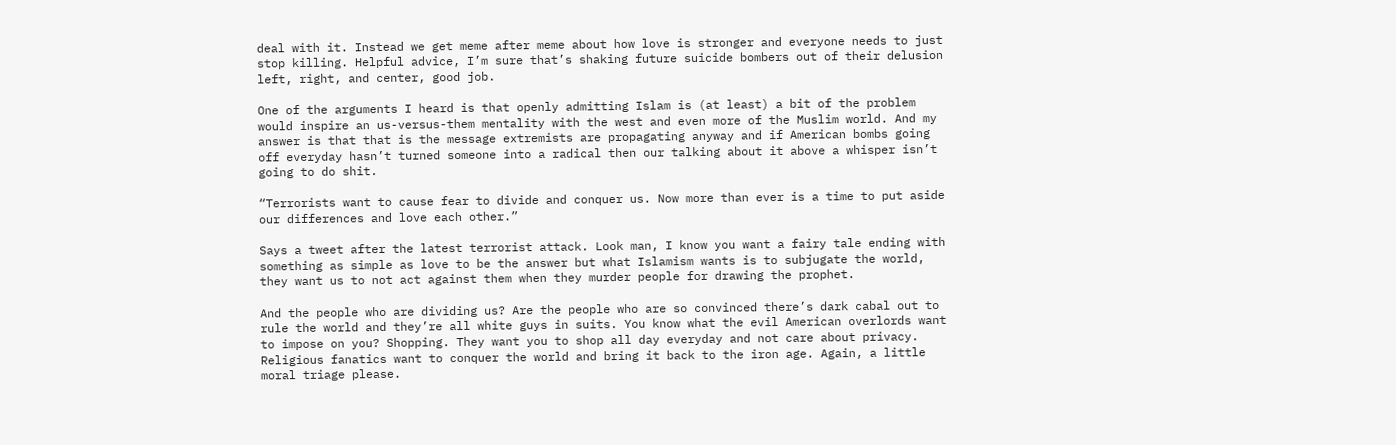deal with it. Instead we get meme after meme about how love is stronger and everyone needs to just stop killing. Helpful advice, I’m sure that’s shaking future suicide bombers out of their delusion left, right, and center, good job.

One of the arguments I heard is that openly admitting Islam is (at least) a bit of the problem would inspire an us-versus-them mentality with the west and even more of the Muslim world. And my answer is that that is the message extremists are propagating anyway and if American bombs going off everyday hasn’t turned someone into a radical then our talking about it above a whisper isn’t going to do shit.

“Terrorists want to cause fear to divide and conquer us. Now more than ever is a time to put aside our differences and love each other.”

Says a tweet after the latest terrorist attack. Look man, I know you want a fairy tale ending with something as simple as love to be the answer but what Islamism wants is to subjugate the world, they want us to not act against them when they murder people for drawing the prophet.

And the people who are dividing us? Are the people who are so convinced there’s dark cabal out to rule the world and they’re all white guys in suits. You know what the evil American overlords want to impose on you? Shopping. They want you to shop all day everyday and not care about privacy.  Religious fanatics want to conquer the world and bring it back to the iron age. Again, a little moral triage please.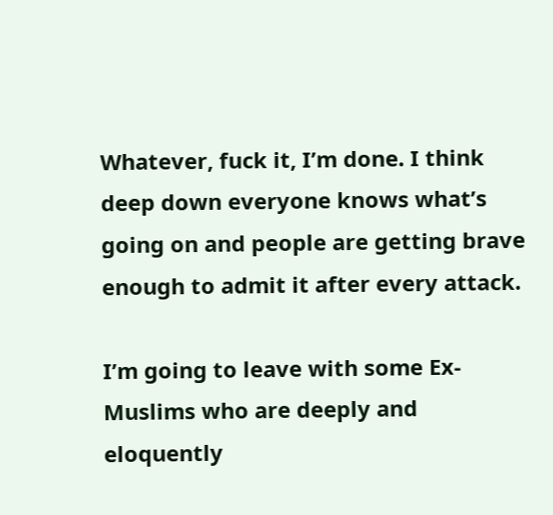Whatever, fuck it, I’m done. I think deep down everyone knows what’s going on and people are getting brave enough to admit it after every attack.

I’m going to leave with some Ex-Muslims who are deeply and eloquently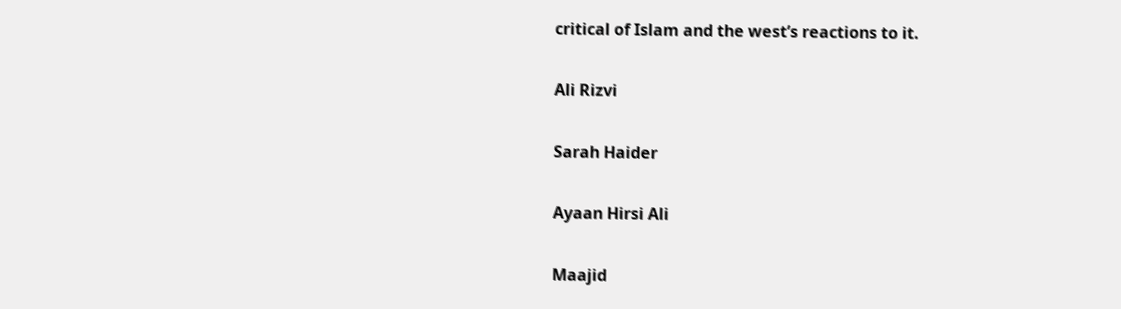critical of Islam and the west’s reactions to it.

Ali Rizvi

Sarah Haider

Ayaan Hirsi Ali

Maajid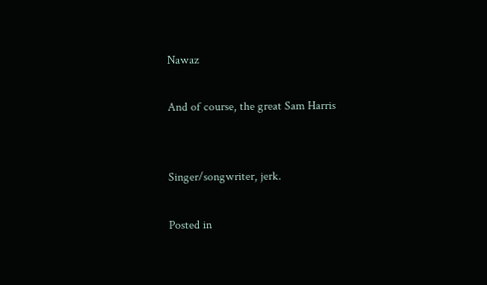Nawaz

And of course, the great Sam Harris


Singer/songwriter, jerk.

Posted in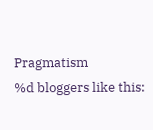Pragmatism
%d bloggers like this: